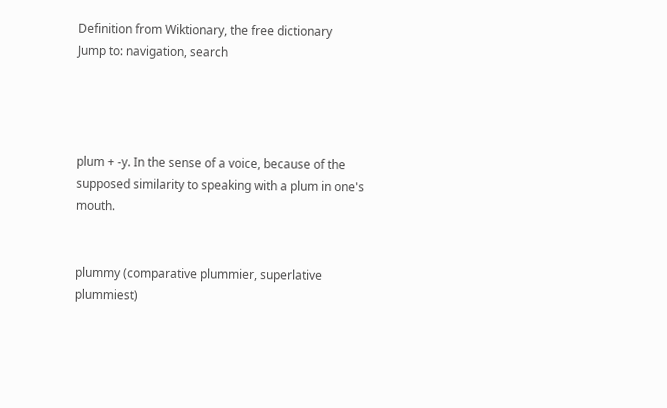Definition from Wiktionary, the free dictionary
Jump to: navigation, search




plum + -y. In the sense of a voice, because of the supposed similarity to speaking with a plum in one's mouth.


plummy (comparative plummier, superlative plummiest)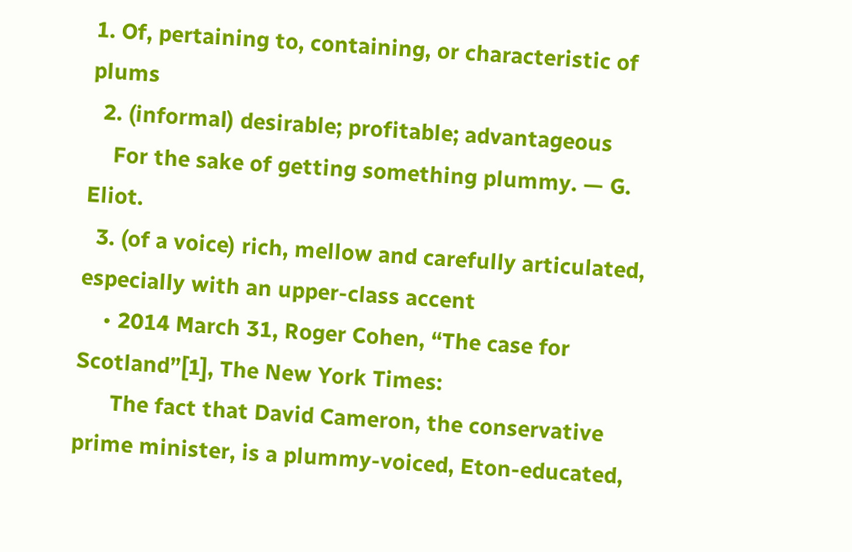1. Of, pertaining to, containing, or characteristic of plums
  2. (informal) desirable; profitable; advantageous
    For the sake of getting something plummy. — G. Eliot.
  3. (of a voice) rich, mellow and carefully articulated, especially with an upper-class accent
    • 2014 March 31, Roger Cohen, “The case for Scotland”[1], The New York Times:
      The fact that David Cameron, the conservative prime minister, is a plummy-voiced, Eton-educated,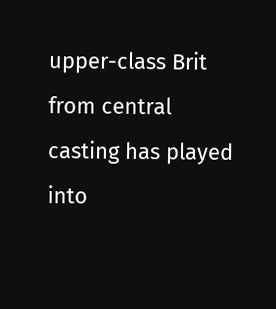upper-class Brit from central casting has played into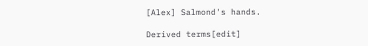[Alex] Salmond's hands.

Derived terms[edit]